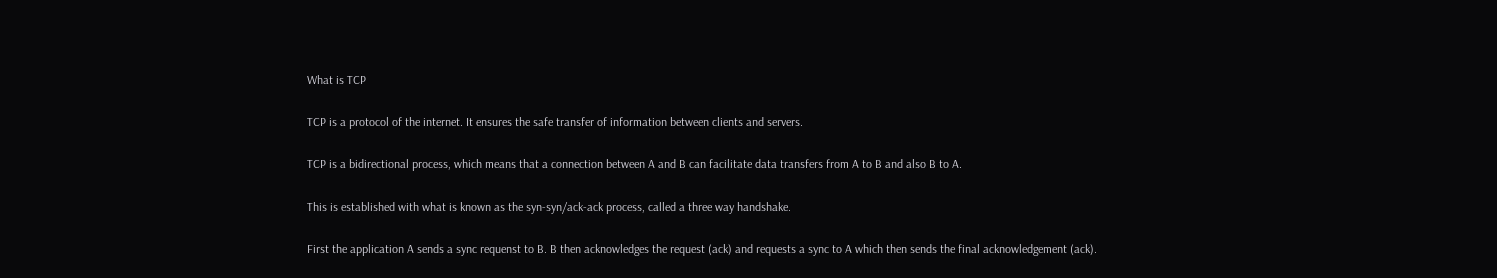What is TCP

TCP is a protocol of the internet. It ensures the safe transfer of information between clients and servers.

TCP is a bidirectional process, which means that a connection between A and B can facilitate data transfers from A to B and also B to A.

This is established with what is known as the syn-syn/ack-ack process, called a three way handshake.

First the application A sends a sync requenst to B. B then acknowledges the request (ack) and requests a sync to A which then sends the final acknowledgement (ack).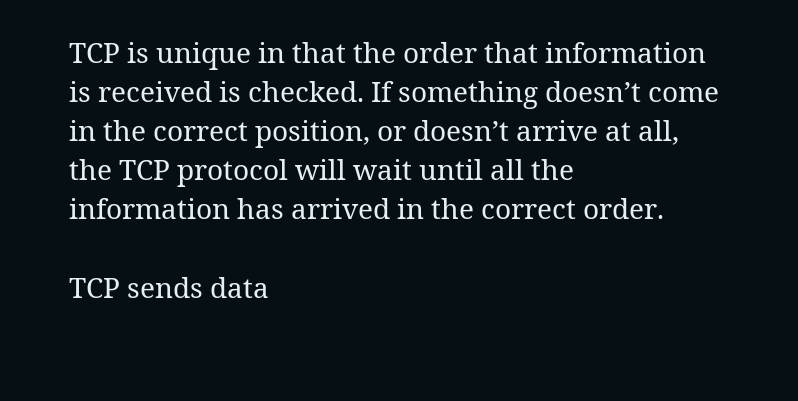TCP is unique in that the order that information is received is checked. If something doesn’t come in the correct position, or doesn’t arrive at all, the TCP protocol will wait until all the information has arrived in the correct order.

TCP sends data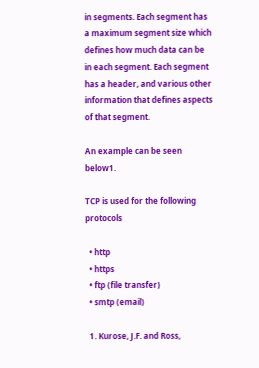in segments. Each segment has a maximum segment size which defines how much data can be in each segment. Each segment has a header, and various other information that defines aspects of that segment.

An example can be seen below1.

TCP is used for the following protocols

  • http
  • https
  • ftp (file transfer)
  • smtp (email)

  1. Kurose, J.F. and Ross,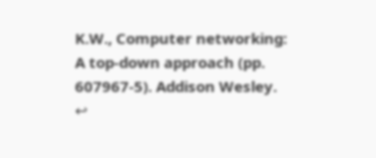K.W., Computer networking: A top-down approach (pp. 607967-5). Addison Wesley. ↩